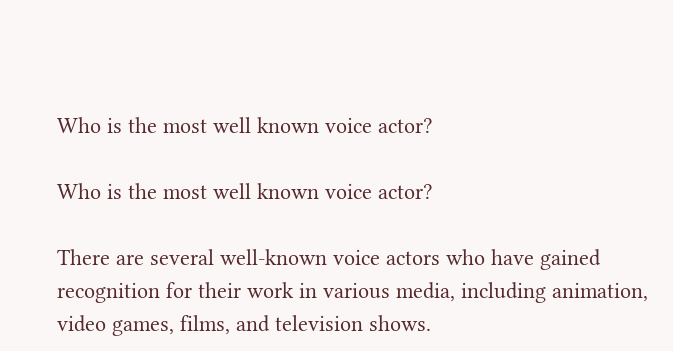Who is the most well known voice actor?

Who is the most well known voice actor?

There are several well-known voice actors who have gained recognition for their work in various media, including animation, video games, films, and television shows.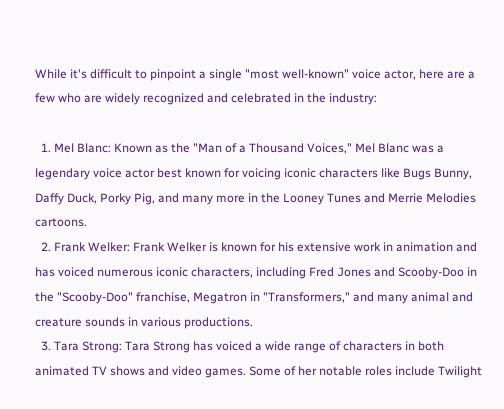While it's difficult to pinpoint a single "most well-known" voice actor, here are a few who are widely recognized and celebrated in the industry:

  1. Mel Blanc: Known as the "Man of a Thousand Voices," Mel Blanc was a legendary voice actor best known for voicing iconic characters like Bugs Bunny, Daffy Duck, Porky Pig, and many more in the Looney Tunes and Merrie Melodies cartoons.
  2. Frank Welker: Frank Welker is known for his extensive work in animation and has voiced numerous iconic characters, including Fred Jones and Scooby-Doo in the "Scooby-Doo" franchise, Megatron in "Transformers," and many animal and creature sounds in various productions.
  3. Tara Strong: Tara Strong has voiced a wide range of characters in both animated TV shows and video games. Some of her notable roles include Twilight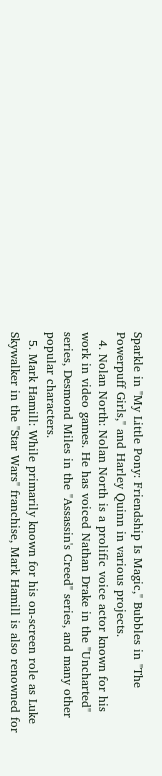Sparkle in "My Little Pony: Friendship Is Magic," Bubbles in "The Powerpuff Girls," and Harley Quinn in various projects.
  4. Nolan North: Nolan North is a prolific voice actor known for his work in video games. He has voiced Nathan Drake in the "Uncharted" series, Desmond Miles in the "Assassin's Creed" series, and many other popular characters.
  5. Mark Hamill: While primarily known for his on-screen role as Luke Skywalker in the "Star Wars" franchise, Mark Hamill is also renowned for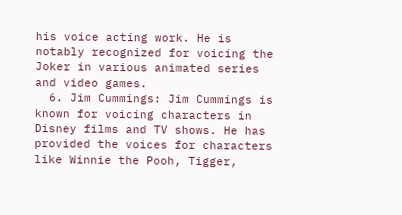his voice acting work. He is notably recognized for voicing the Joker in various animated series and video games.
  6. Jim Cummings: Jim Cummings is known for voicing characters in Disney films and TV shows. He has provided the voices for characters like Winnie the Pooh, Tigger,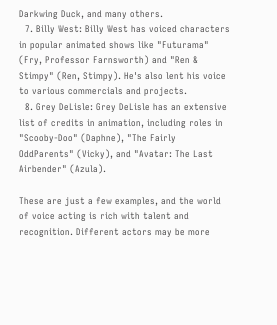Darkwing Duck, and many others.
  7. Billy West: Billy West has voiced characters in popular animated shows like "Futurama" (Fry, Professor Farnsworth) and "Ren & Stimpy" (Ren, Stimpy). He's also lent his voice to various commercials and projects.
  8. Grey DeLisle: Grey DeLisle has an extensive list of credits in animation, including roles in "Scooby-Doo" (Daphne), "The Fairly OddParents" (Vicky), and "Avatar: The Last Airbender" (Azula).

These are just a few examples, and the world of voice acting is rich with talent and recognition. Different actors may be more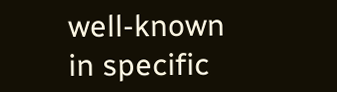well-known in specific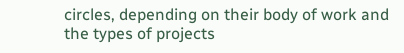circles, depending on their body of work and the types of projects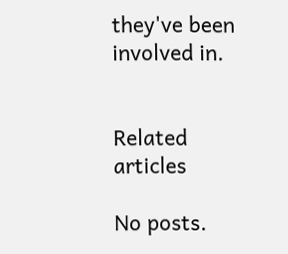they've been involved in.


Related articles

No posts.